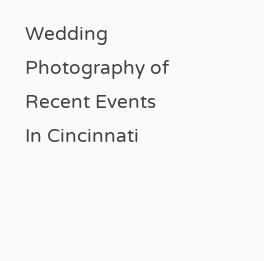Wedding Photography of Recent Events In Cincinnati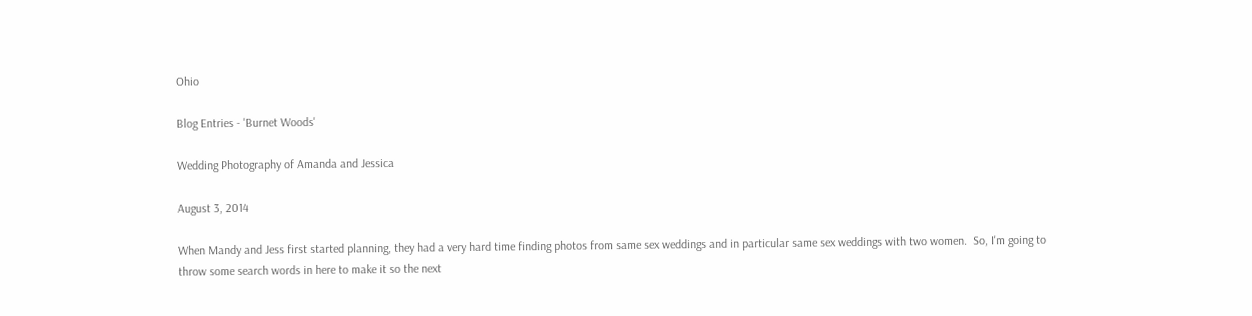Ohio

Blog Entries - 'Burnet Woods'

Wedding Photography of Amanda and Jessica

August 3, 2014

When Mandy and Jess first started planning, they had a very hard time finding photos from same sex weddings and in particular same sex weddings with two women.  So, I'm going to throw some search words in here to make it so the next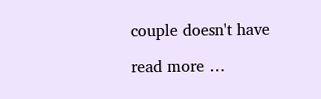couple doesn't have

read more …